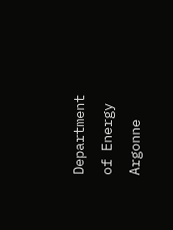Department of Energy Argonne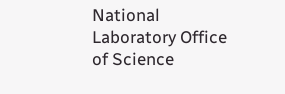National Laboratory Office of Science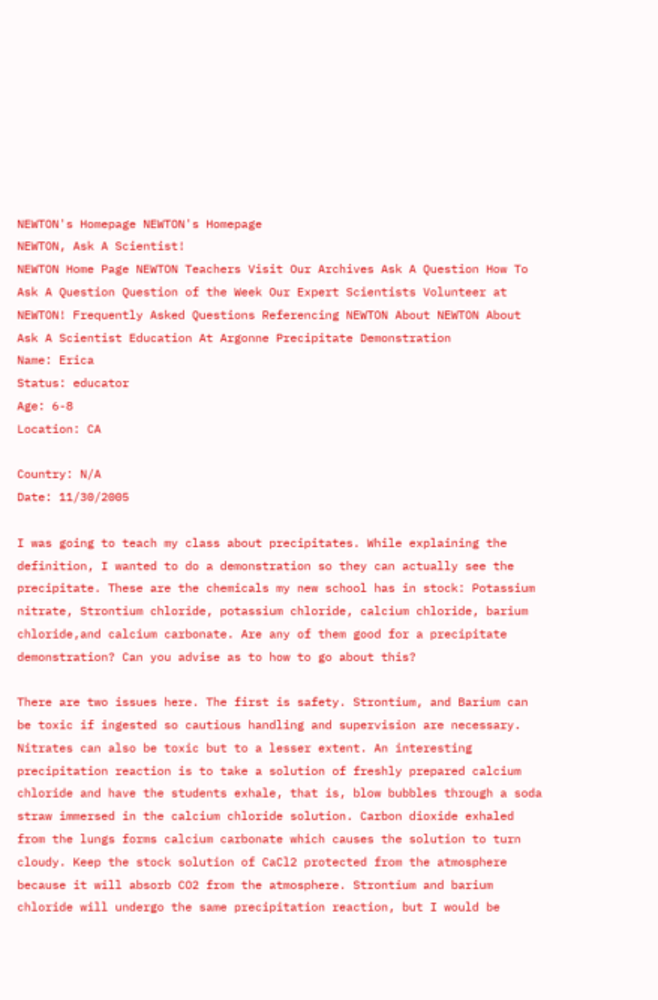NEWTON's Homepage NEWTON's Homepage
NEWTON, Ask A Scientist!
NEWTON Home Page NEWTON Teachers Visit Our Archives Ask A Question How To Ask A Question Question of the Week Our Expert Scientists Volunteer at NEWTON! Frequently Asked Questions Referencing NEWTON About NEWTON About Ask A Scientist Education At Argonne Precipitate Demonstration
Name: Erica
Status: educator
Age: 6-8
Location: CA

Country: N/A
Date: 11/30/2005

I was going to teach my class about precipitates. While explaining the definition, I wanted to do a demonstration so they can actually see the precipitate. These are the chemicals my new school has in stock: Potassium nitrate, Strontium chloride, potassium chloride, calcium chloride, barium chloride,and calcium carbonate. Are any of them good for a precipitate demonstration? Can you advise as to how to go about this?

There are two issues here. The first is safety. Strontium, and Barium can be toxic if ingested so cautious handling and supervision are necessary. Nitrates can also be toxic but to a lesser extent. An interesting precipitation reaction is to take a solution of freshly prepared calcium chloride and have the students exhale, that is, blow bubbles through a soda straw immersed in the calcium chloride solution. Carbon dioxide exhaled from the lungs forms calcium carbonate which causes the solution to turn cloudy. Keep the stock solution of CaCl2 protected from the atmosphere because it will absorb CO2 from the atmosphere. Strontium and barium chloride will undergo the same precipitation reaction, but I would be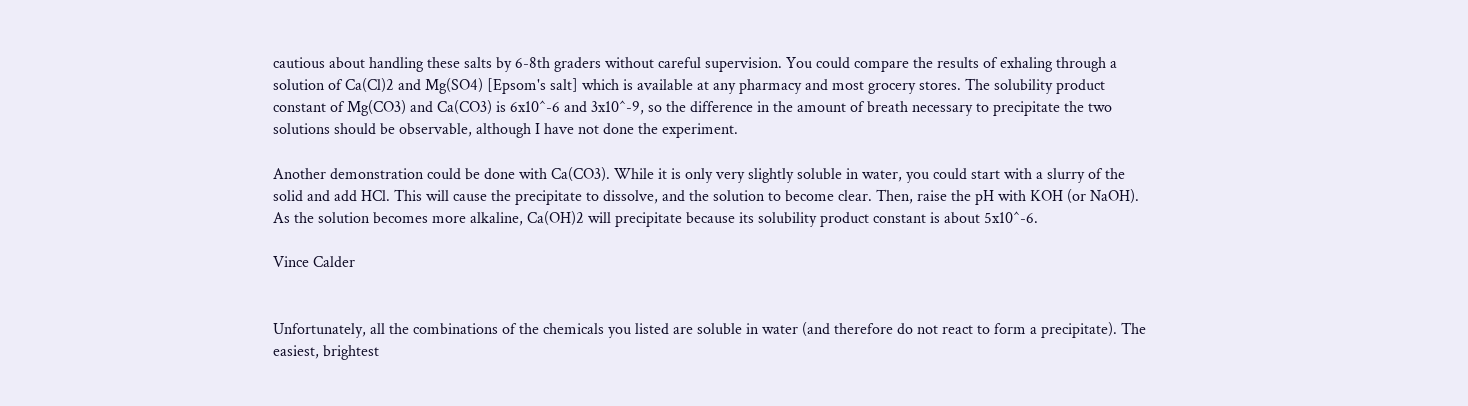cautious about handling these salts by 6-8th graders without careful supervision. You could compare the results of exhaling through a solution of Ca(Cl)2 and Mg(SO4) [Epsom's salt] which is available at any pharmacy and most grocery stores. The solubility product constant of Mg(CO3) and Ca(CO3) is 6x10^-6 and 3x10^-9, so the difference in the amount of breath necessary to precipitate the two solutions should be observable, although I have not done the experiment.

Another demonstration could be done with Ca(CO3). While it is only very slightly soluble in water, you could start with a slurry of the solid and add HCl. This will cause the precipitate to dissolve, and the solution to become clear. Then, raise the pH with KOH (or NaOH). As the solution becomes more alkaline, Ca(OH)2 will precipitate because its solubility product constant is about 5x10^-6.

Vince Calder


Unfortunately, all the combinations of the chemicals you listed are soluble in water (and therefore do not react to form a precipitate). The easiest, brightest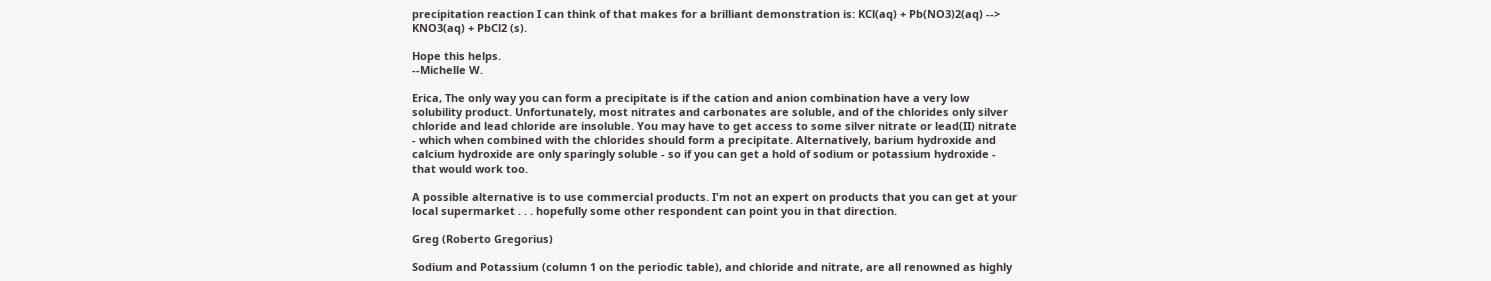precipitation reaction I can think of that makes for a brilliant demonstration is: KCl(aq) + Pb(NO3)2(aq) --> KNO3(aq) + PbCl2 (s).

Hope this helps.
--Michelle W.

Erica, The only way you can form a precipitate is if the cation and anion combination have a very low solubility product. Unfortunately, most nitrates and carbonates are soluble, and of the chlorides only silver chloride and lead chloride are insoluble. You may have to get access to some silver nitrate or lead(II) nitrate - which when combined with the chlorides should form a precipitate. Alternatively, barium hydroxide and calcium hydroxide are only sparingly soluble - so if you can get a hold of sodium or potassium hydroxide - that would work too.

A possible alternative is to use commercial products. I'm not an expert on products that you can get at your local supermarket . . . hopefully some other respondent can point you in that direction.

Greg (Roberto Gregorius)

Sodium and Potassium (column 1 on the periodic table), and chloride and nitrate, are all renowned as highly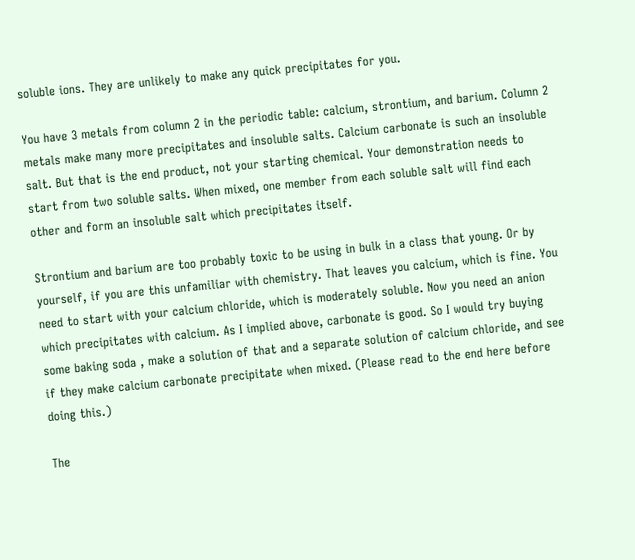soluble ions. They are unlikely to make any quick precipitates for you.

You have 3 metals from column 2 in the periodic table: calcium, strontium, and barium. Column 2 metals make many more precipitates and insoluble salts. Calcium carbonate is such an insoluble salt. But that is the end product, not your starting chemical. Your demonstration needs to start from two soluble salts. When mixed, one member from each soluble salt will find each other and form an insoluble salt which precipitates itself.

Strontium and barium are too probably toxic to be using in bulk in a class that young. Or by yourself, if you are this unfamiliar with chemistry. That leaves you calcium, which is fine. You need to start with your calcium chloride, which is moderately soluble. Now you need an anion which precipitates with calcium. As I implied above, carbonate is good. So I would try buying some baking soda , make a solution of that and a separate solution of calcium chloride, and see if they make calcium carbonate precipitate when mixed. (Please read to the end here before doing this.)

The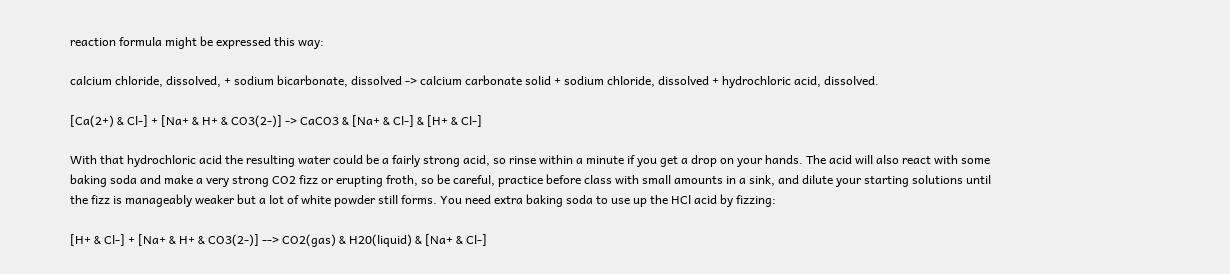reaction formula might be expressed this way:

calcium chloride, dissolved, + sodium bicarbonate, dissolved -> calcium carbonate solid + sodium chloride, dissolved + hydrochloric acid, dissolved.

[Ca(2+) & Cl-] + [Na+ & H+ & CO3(2-)] -> CaCO3 & [Na+ & Cl-] & [H+ & Cl-]

With that hydrochloric acid the resulting water could be a fairly strong acid, so rinse within a minute if you get a drop on your hands. The acid will also react with some baking soda and make a very strong CO2 fizz or erupting froth, so be careful, practice before class with small amounts in a sink, and dilute your starting solutions until the fizz is manageably weaker but a lot of white powder still forms. You need extra baking soda to use up the HCl acid by fizzing:

[H+ & Cl-] + [Na+ & H+ & CO3(2-)] --> CO2(gas) & H20(liquid) & [Na+ & Cl-]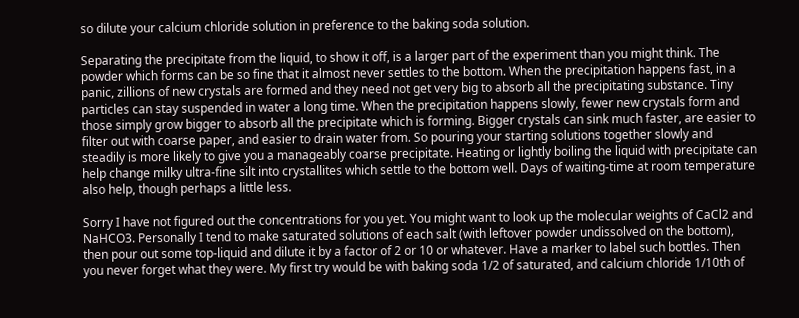so dilute your calcium chloride solution in preference to the baking soda solution.

Separating the precipitate from the liquid, to show it off, is a larger part of the experiment than you might think. The powder which forms can be so fine that it almost never settles to the bottom. When the precipitation happens fast, in a panic, zillions of new crystals are formed and they need not get very big to absorb all the precipitating substance. Tiny particles can stay suspended in water a long time. When the precipitation happens slowly, fewer new crystals form and those simply grow bigger to absorb all the precipitate which is forming. Bigger crystals can sink much faster, are easier to filter out with coarse paper, and easier to drain water from. So pouring your starting solutions together slowly and steadily is more likely to give you a manageably coarse precipitate. Heating or lightly boiling the liquid with precipitate can help change milky ultra-fine silt into crystallites which settle to the bottom well. Days of waiting-time at room temperature also help, though perhaps a little less.

Sorry I have not figured out the concentrations for you yet. You might want to look up the molecular weights of CaCl2 and NaHCO3. Personally I tend to make saturated solutions of each salt (with leftover powder undissolved on the bottom), then pour out some top-liquid and dilute it by a factor of 2 or 10 or whatever. Have a marker to label such bottles. Then you never forget what they were. My first try would be with baking soda 1/2 of saturated, and calcium chloride 1/10th of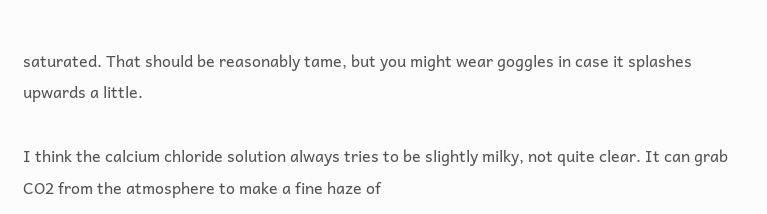saturated. That should be reasonably tame, but you might wear goggles in case it splashes upwards a little.

I think the calcium chloride solution always tries to be slightly milky, not quite clear. It can grab CO2 from the atmosphere to make a fine haze of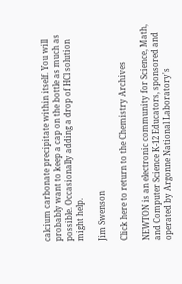calcium carbonate precipitate within itself. You will probably want to keep a cap on the bottle as much as possible. Occasionally adding a drop of HCl solution might help.

Jim Swenson

Click here to return to the Chemistry Archives

NEWTON is an electronic community for Science, Math, and Computer Science K-12 Educators, sponsored and operated by Argonne National Laboratory's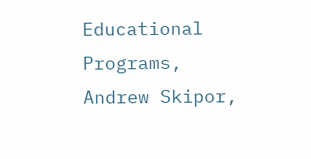Educational Programs, Andrew Skipor,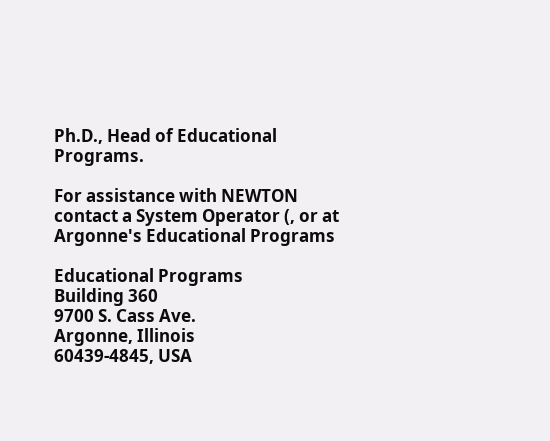Ph.D., Head of Educational Programs.

For assistance with NEWTON contact a System Operator (, or at Argonne's Educational Programs

Educational Programs
Building 360
9700 S. Cass Ave.
Argonne, Illinois
60439-4845, USA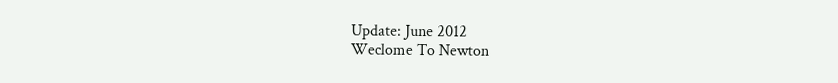Update: June 2012
Weclome To Newton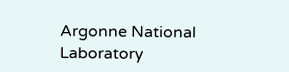Argonne National Laboratory